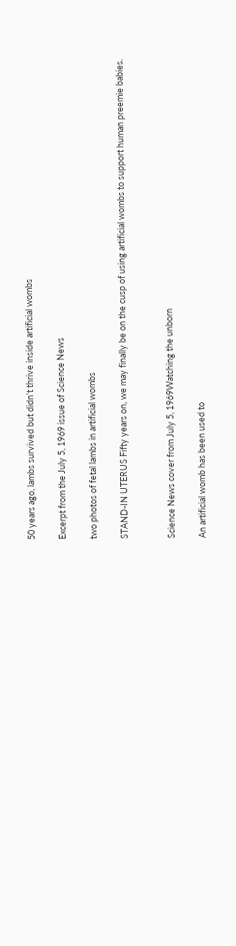50 years ago, lambs survived but didn’t thrive inside artificial wombs

Excerpt from the July 5, 1969 issue of Science News

two photos of fetal lambs in artificial wombs

STAND-IN UTERUS Fifty years on, we may finally be on the cusp of using artificial wombs to support human preemie babies.


Science News cover from July 5, 1969Watching the unborn

An artificial womb has been used to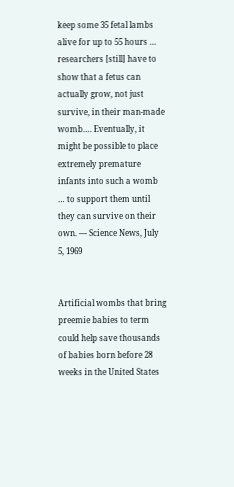keep some 35 fetal lambs alive for up to 55 hours … researchers [still] have to show that a fetus can actually grow, not just survive, in their man-made womb…. Eventually, it might be possible to place extremely premature infants into such a womb … to support them until they can survive on their own. — Science News, July 5, 1969


Artificial wombs that bring preemie babies to term could help save thousands of babies born before 28 weeks in the United States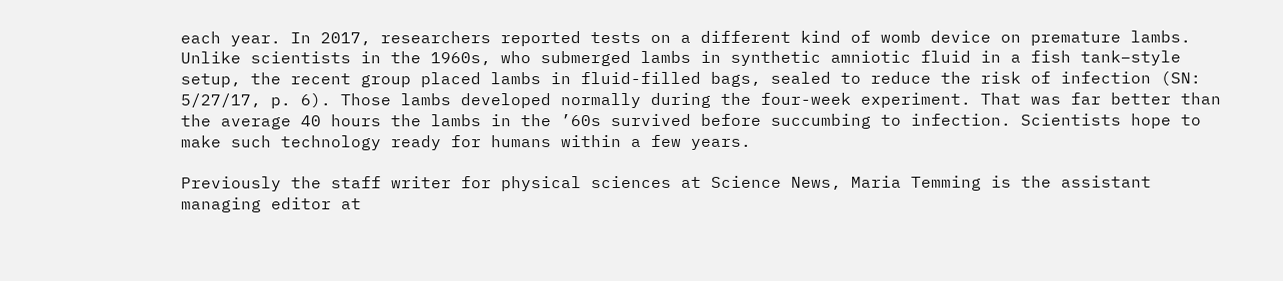each year. In 2017, researchers reported tests on a different kind of womb device on premature lambs. Unlike scientists in the 1960s, who submerged lambs in synthetic amniotic fluid in a fish tank–style setup, the recent group placed lambs in fluid-filled bags, sealed to reduce the risk of infection (SN: 5/27/17, p. 6). Those lambs developed normally during the four-week experiment. That was far better than the average 40 hours the lambs in the ’60s survived before succumbing to infection. Scientists hope to make such technology ready for humans within a few years.

Previously the staff writer for physical sciences at Science News, Maria Temming is the assistant managing editor at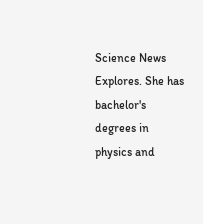Science News Explores. She has bachelor's degrees in physics and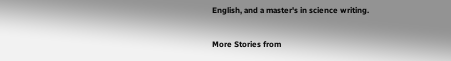English, and a master's in science writing.

More Stories from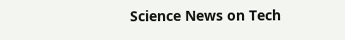Science News on Tech